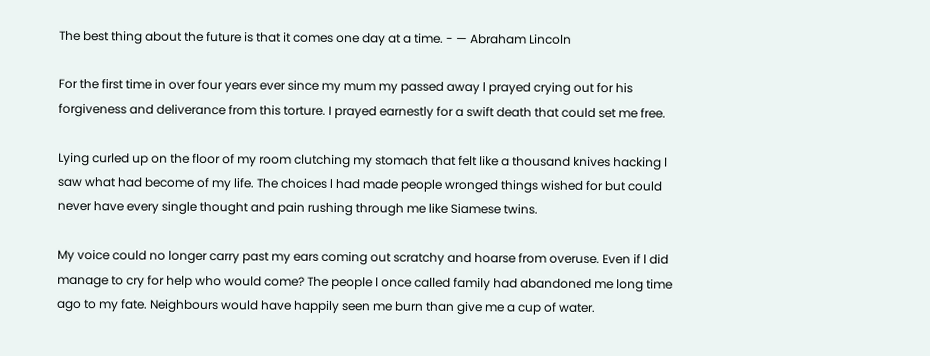The best thing about the future is that it comes one day at a time. - — Abraham Lincoln

For the first time in over four years ever since my mum my passed away l prayed crying out for his forgiveness and deliverance from this torture. I prayed earnestly for a swift death that could set me free.

Lying curled up on the floor of my room clutching my stomach that felt like a thousand knives hacking l saw what had become of my life. The choices l had made people wronged things wished for but could never have every single thought and pain rushing through me like Siamese twins.

My voice could no longer carry past my ears coming out scratchy and hoarse from overuse. Even if l did manage to cry for help who would come? The people l once called family had abandoned me long time ago to my fate. Neighbours would have happily seen me burn than give me a cup of water.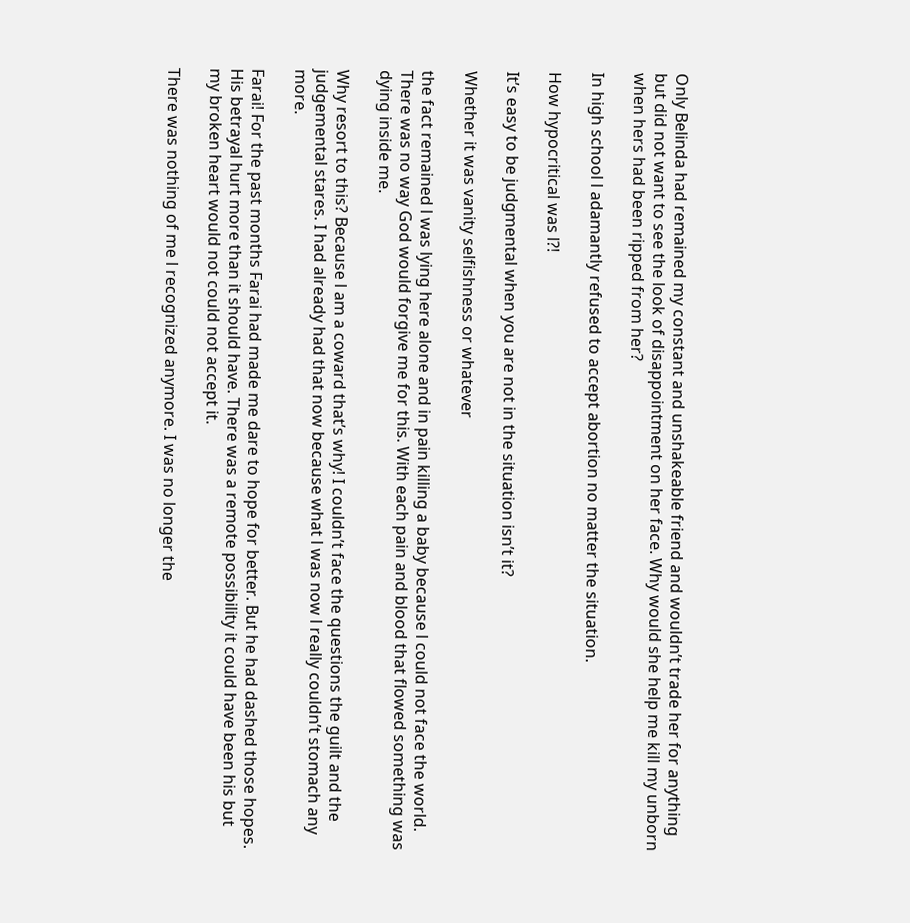Only Belinda had remained my constant and unshakeable friend and wouldn’t trade her for anything but did not want to see the look of disappointment on her face. Why would she help me kill my unborn when hers had been ripped from her?

In high school l adamantly refused to accept abortion no matter the situation.

How hypocritical was l?!

It’s easy to be judgmental when you are not in the situation isn’t it?

Whether it was vanity selfishness or whatever

the fact remained l was lying here alone and in pain killing a baby because l could not face the world. There was no way God would forgive me for this. With each pain and blood that flowed something was dying inside me.

Why resort to this? Because l am a coward that’s why! I couldn’t face the questions the guilt and the judgemental stares. I had already had that now because what l was now l really couldn’t stomach any more.

Farai! For the past months Farai had made me dare to hope for better. But he had dashed those hopes. His betrayal hurt more than it should have. There was a remote possibility it could have been his but my broken heart would not could not accept it.

There was nothing of me l recognized anymore. I was no longer the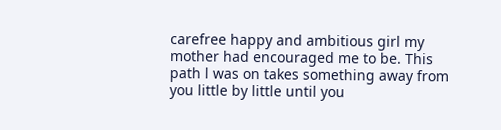carefree happy and ambitious girl my mother had encouraged me to be. This path l was on takes something away from you little by little until you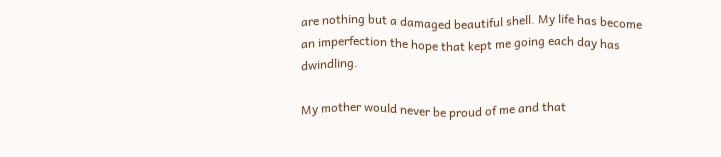are nothing but a damaged beautiful shell. My life has become an imperfection the hope that kept me going each day has dwindling.

My mother would never be proud of me and that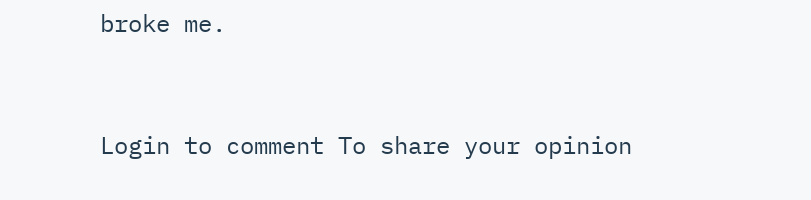broke me.


Login to comment To share your opinion